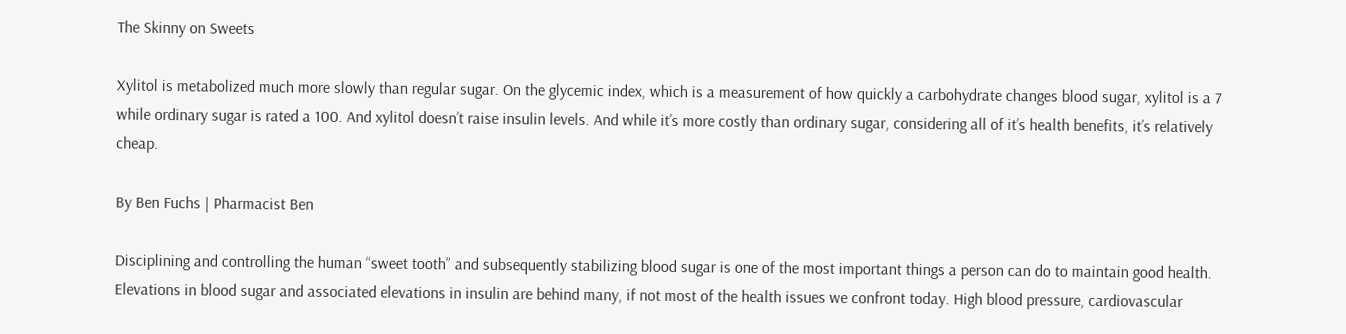The Skinny on Sweets

Xylitol is metabolized much more slowly than regular sugar. On the glycemic index, which is a measurement of how quickly a carbohydrate changes blood sugar, xylitol is a 7 while ordinary sugar is rated a 100. And xylitol doesn’t raise insulin levels. And while it’s more costly than ordinary sugar, considering all of it’s health benefits, it’s relatively cheap.

By Ben Fuchs | Pharmacist Ben

Disciplining and controlling the human “sweet tooth” and subsequently stabilizing blood sugar is one of the most important things a person can do to maintain good health. Elevations in blood sugar and associated elevations in insulin are behind many, if not most of the health issues we confront today. High blood pressure, cardiovascular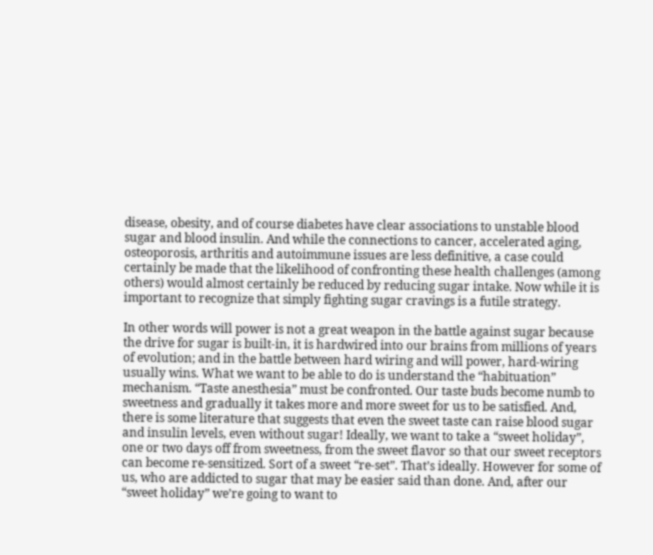disease, obesity, and of course diabetes have clear associations to unstable blood sugar and blood insulin. And while the connections to cancer, accelerated aging, osteoporosis, arthritis and autoimmune issues are less definitive, a case could certainly be made that the likelihood of confronting these health challenges (among others) would almost certainly be reduced by reducing sugar intake. Now while it is important to recognize that simply fighting sugar cravings is a futile strategy.

In other words will power is not a great weapon in the battle against sugar because the drive for sugar is built-in, it is hardwired into our brains from millions of years of evolution; and in the battle between hard wiring and will power, hard-wiring usually wins. What we want to be able to do is understand the “habituation” mechanism. “Taste anesthesia” must be confronted. Our taste buds become numb to sweetness and gradually it takes more and more sweet for us to be satisfied. And, there is some literature that suggests that even the sweet taste can raise blood sugar and insulin levels, even without sugar! Ideally, we want to take a “sweet holiday”, one or two days off from sweetness, from the sweet flavor so that our sweet receptors can become re-sensitized. Sort of a sweet “re-set”. That’s ideally. However for some of us, who are addicted to sugar that may be easier said than done. And, after our “sweet holiday” we’re going to want to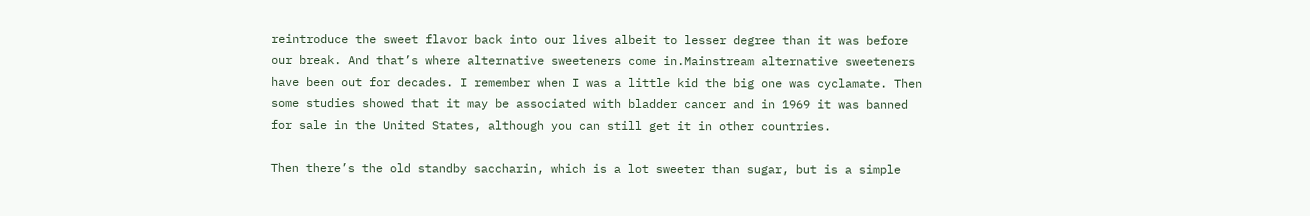reintroduce the sweet flavor back into our lives albeit to lesser degree than it was before our break. And that’s where alternative sweeteners come in.Mainstream alternative sweeteners have been out for decades. I remember when I was a little kid the big one was cyclamate. Then some studies showed that it may be associated with bladder cancer and in 1969 it was banned for sale in the United States, although you can still get it in other countries.

Then there’s the old standby saccharin, which is a lot sweeter than sugar, but is a simple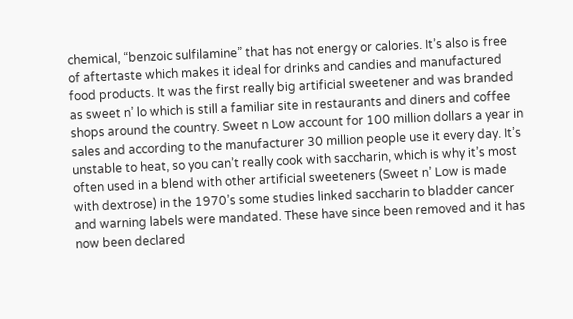chemical, “benzoic sulfilamine” that has not energy or calories. It’s also is free of aftertaste which makes it ideal for drinks and candies and manufactured food products. It was the first really big artificial sweetener and was branded as sweet n’ lo which is still a familiar site in restaurants and diners and coffee shops around the country. Sweet n Low account for 100 million dollars a year in sales and according to the manufacturer 30 million people use it every day. It’s unstable to heat, so you can’t really cook with saccharin, which is why it’s most often used in a blend with other artificial sweeteners (Sweet n’ Low is made with dextrose) in the 1970’s some studies linked saccharin to bladder cancer and warning labels were mandated. These have since been removed and it has now been declared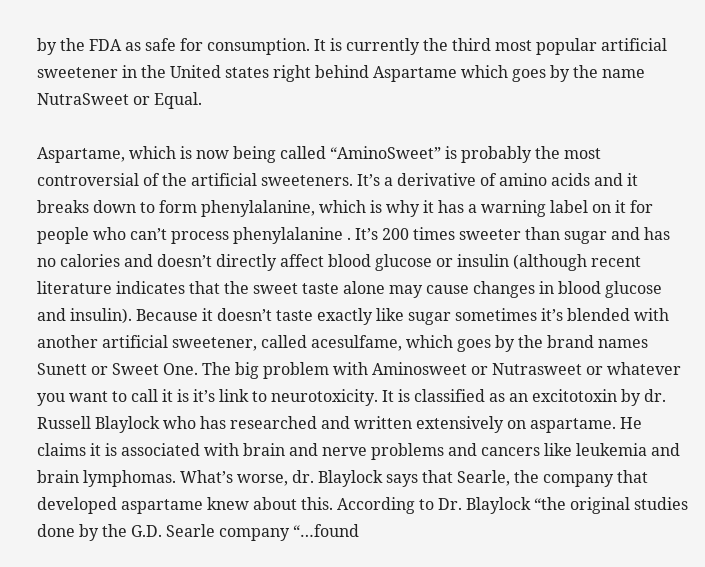by the FDA as safe for consumption. It is currently the third most popular artificial sweetener in the United states right behind Aspartame which goes by the name NutraSweet or Equal.

Aspartame, which is now being called “AminoSweet” is probably the most controversial of the artificial sweeteners. It’s a derivative of amino acids and it breaks down to form phenylalanine, which is why it has a warning label on it for people who can’t process phenylalanine . It’s 200 times sweeter than sugar and has no calories and doesn’t directly affect blood glucose or insulin (although recent literature indicates that the sweet taste alone may cause changes in blood glucose and insulin). Because it doesn’t taste exactly like sugar sometimes it’s blended with another artificial sweetener, called acesulfame, which goes by the brand names Sunett or Sweet One. The big problem with Aminosweet or Nutrasweet or whatever you want to call it is it’s link to neurotoxicity. It is classified as an excitotoxin by dr. Russell Blaylock who has researched and written extensively on aspartame. He claims it is associated with brain and nerve problems and cancers like leukemia and brain lymphomas. What’s worse, dr. Blaylock says that Searle, the company that developed aspartame knew about this. According to Dr. Blaylock “the original studies done by the G.D. Searle company “…found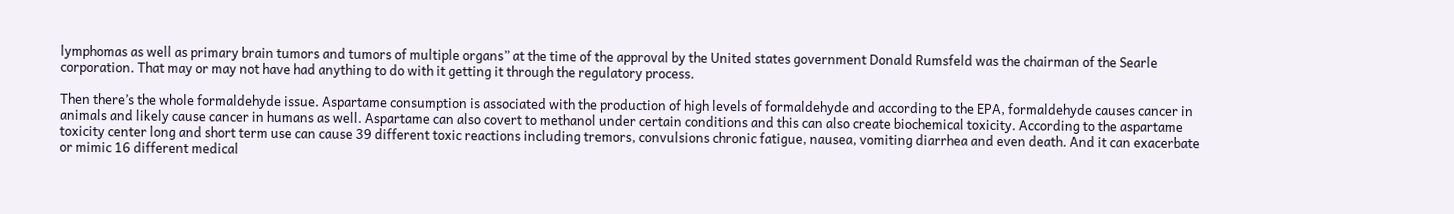lymphomas as well as primary brain tumors and tumors of multiple organs” at the time of the approval by the United states government Donald Rumsfeld was the chairman of the Searle corporation. That may or may not have had anything to do with it getting it through the regulatory process.

Then there’s the whole formaldehyde issue. Aspartame consumption is associated with the production of high levels of formaldehyde and according to the EPA, formaldehyde causes cancer in animals and likely cause cancer in humans as well. Aspartame can also covert to methanol under certain conditions and this can also create biochemical toxicity. According to the aspartame toxicity center long and short term use can cause 39 different toxic reactions including tremors, convulsions chronic fatigue, nausea, vomiting diarrhea and even death. And it can exacerbate or mimic 16 different medical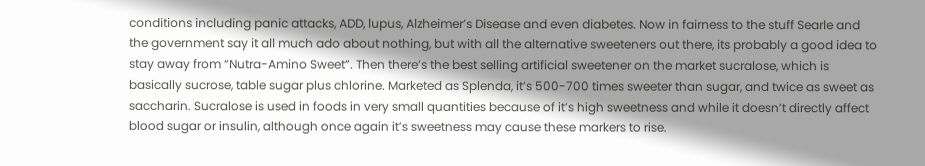conditions including panic attacks, ADD, lupus, Alzheimer’s Disease and even diabetes. Now in fairness to the stuff Searle and the government say it all much ado about nothing, but with all the alternative sweeteners out there, its probably a good idea to stay away from “Nutra-Amino Sweet”. Then there’s the best selling artificial sweetener on the market sucralose, which is basically sucrose, table sugar plus chlorine. Marketed as Splenda, it’s 500-700 times sweeter than sugar, and twice as sweet as saccharin. Sucralose is used in foods in very small quantities because of it’s high sweetness and while it doesn’t directly affect blood sugar or insulin, although once again it’s sweetness may cause these markers to rise.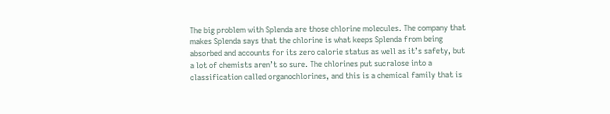The big problem with Splenda are those chlorine molecules. The company that makes Splenda says that the chlorine is what keeps Splenda from being absorbed and accounts for its zero calorie status as well as it’s safety, but a lot of chemists aren’t so sure. The chlorines put sucralose into a classification called organochlorines, and this is a chemical family that is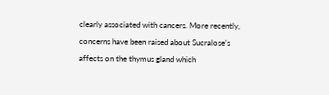clearly associated with cancers. More recently, concerns have been raised about Sucralose’s affects on the thymus gland which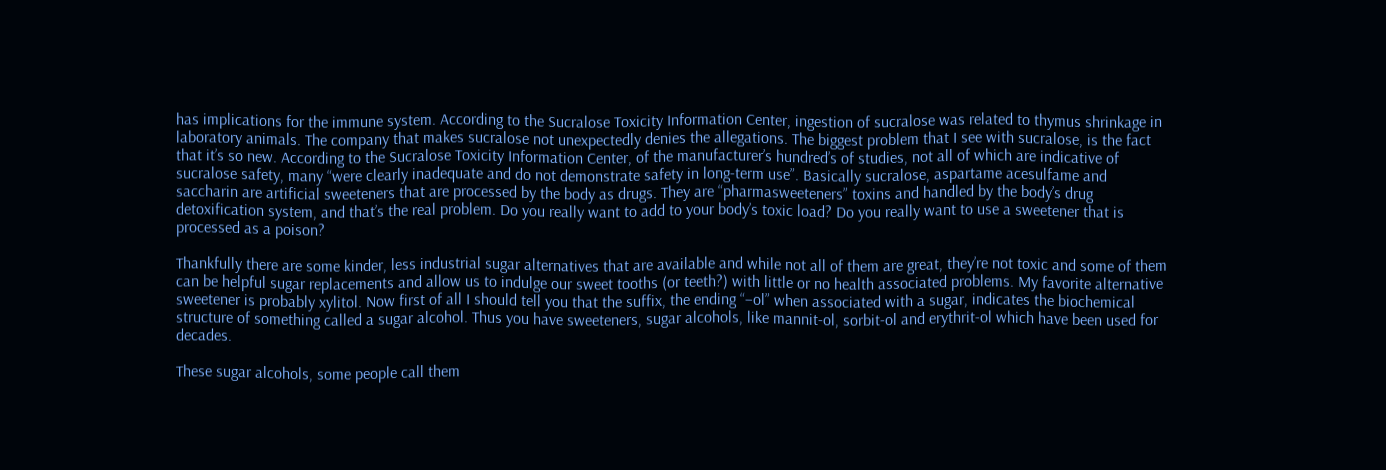has implications for the immune system. According to the Sucralose Toxicity Information Center, ingestion of sucralose was related to thymus shrinkage in laboratory animals. The company that makes sucralose not unexpectedly denies the allegations. The biggest problem that I see with sucralose, is the fact that it’s so new. According to the Sucralose Toxicity Information Center, of the manufacturer’s hundred’s of studies, not all of which are indicative of sucralose safety, many “were clearly inadequate and do not demonstrate safety in long-term use”. Basically sucralose, aspartame acesulfame and saccharin are artificial sweeteners that are processed by the body as drugs. They are “pharmasweeteners” toxins and handled by the body’s drug detoxification system, and that’s the real problem. Do you really want to add to your body’s toxic load? Do you really want to use a sweetener that is processed as a poison?

Thankfully there are some kinder, less industrial sugar alternatives that are available and while not all of them are great, they’re not toxic and some of them can be helpful sugar replacements and allow us to indulge our sweet tooths (or teeth?) with little or no health associated problems. My favorite alternative sweetener is probably xylitol. Now first of all I should tell you that the suffix, the ending “–ol” when associated with a sugar, indicates the biochemical structure of something called a sugar alcohol. Thus you have sweeteners, sugar alcohols, like mannit-ol, sorbit-ol and erythrit-ol which have been used for decades.

These sugar alcohols, some people call them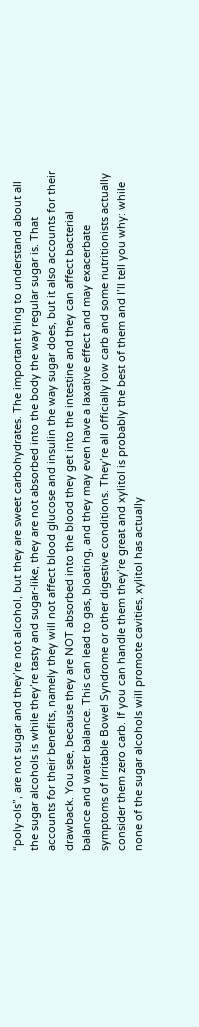“poly-ols”, are not sugar and they’re not alcohol, but they are sweet carbohydrates. The important thing to understand about all the sugar alcohols is while they’re tasty and sugar-like, they are not absorbed into the body the way regular sugar is. That accounts for their benefits, namely they will not affect blood glucose and insulin the way sugar does, but it also accounts for their drawback. You see, because they are NOT absorbed into the blood they get into the intestine and they can affect bacterial balance and water balance. This can lead to gas, bloating, and they may even have a laxative effect and may exacerbate symptoms of Irritable Bowel Syndrome or other digestive conditions. They’re all officially low carb and some nutritionists actually consider them zero carb. If you can handle them they’re great and xylitol is probably the best of them and I’ll tell you why: while none of the sugar alcohols will promote cavities, xylitol has actually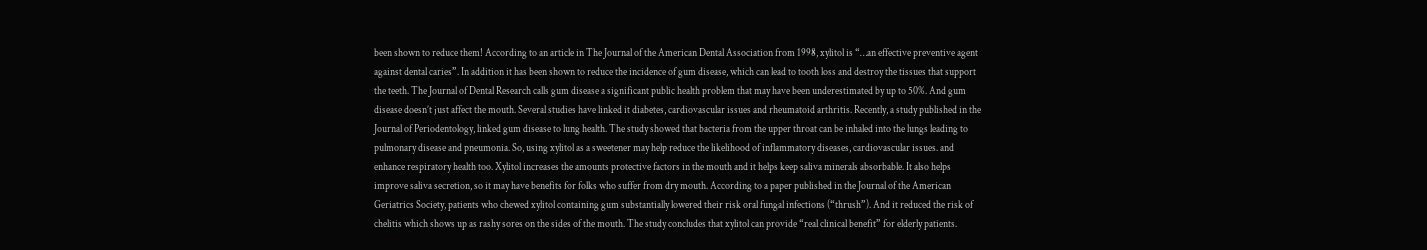been shown to reduce them! According to an article in The Journal of the American Dental Association from 1998, xylitol is “…an effective preventive agent against dental caries”. In addition it has been shown to reduce the incidence of gum disease, which can lead to tooth loss and destroy the tissues that support the teeth. The Journal of Dental Research calls gum disease a significant public health problem that may have been underestimated by up to 50%. And gum disease doesn’t just affect the mouth. Several studies have linked it diabetes, cardiovascular issues and rheumatoid arthritis. Recently, a study published in the Journal of Periodentology, linked gum disease to lung health. The study showed that bacteria from the upper throat can be inhaled into the lungs leading to pulmonary disease and pneumonia. So, using xylitol as a sweetener may help reduce the likelihood of inflammatory diseases, cardiovascular issues. and enhance respiratory health too. Xylitol increases the amounts protective factors in the mouth and it helps keep saliva minerals absorbable. It also helps improve saliva secretion, so it may have benefits for folks who suffer from dry mouth. According to a paper published in the Journal of the American Geriatrics Society, patients who chewed xylitol containing gum substantially lowered their risk oral fungal infections (“thrush”). And it reduced the risk of chelitis which shows up as rashy sores on the sides of the mouth. The study concludes that xylitol can provide “real clinical benefit” for elderly patients.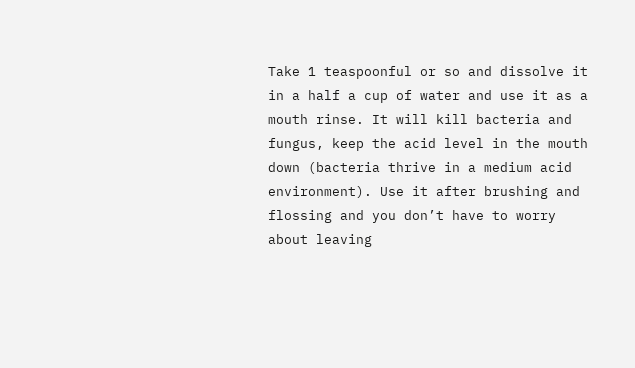Take 1 teaspoonful or so and dissolve it in a half a cup of water and use it as a mouth rinse. It will kill bacteria and fungus, keep the acid level in the mouth down (bacteria thrive in a medium acid environment). Use it after brushing and flossing and you don’t have to worry about leaving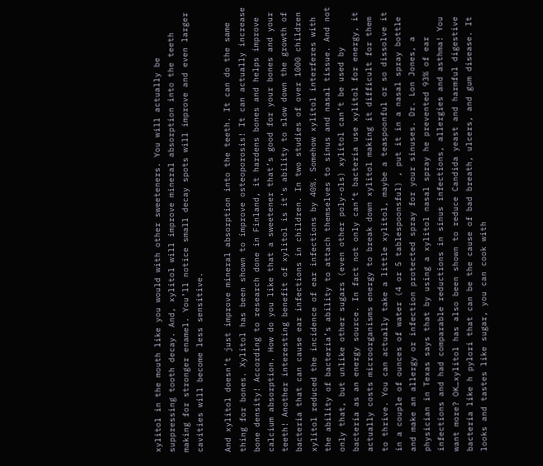xylitol in the mouth like you would with other sweeteners. You will actually be suppressing tooth decay. And, xylitol will improve mineral absorption into the teeth making for stronger enamel. You’ll notice small decay spots will improve and even larger cavities will become less sensitive.

And xylitol doesn’t just improve mineral absorption into the teeth. It can do the same thing for bones. Xylitol has been shown to improve osteoporosis! It can actually increase bone density! According to research done in Finland, it hardens bones and helps improve calcium absorption. How do you like that a sweetener that’s good for your bones and your teeth! Another interesting benefit of xylitol is it’s ability to slow down the growth of bacteria that can cause ear infections in children. In two studies of over 1000 children xylitol reduced the incidence of ear infections by 40%. Somehow xylitol interferes with the ability of bacteria’s ability to attach themselves to sinus and nasal tissue. And not only that, but unlike other sugars (even other poly-ols) xylitol can’t be used by bacteria as an energy source. In fact not only can’t bacteria use xylitol for energy, it actually costs microorganisms energy to break down xylitol making it difficult for them to thrive. You can actually take a little xylitol, maybe a teaspoonful or so dissolve it in a couple of ounces of water (4 or 5 tablespoonsful) , put it in a nasal spray bottle and make an allergy or infection protected spray for your sinuses. Dr. Lon Jones, a physician in Texas says that by using a xylitol nasal spray he prevented 93% of ear infections and had comparable reductions in sinus infections, allergies and asthma! You want more? OK…xylitol has also been shown to reduce Candida yeast and harmful digestive bacteria like h pylori that can be the cause of bad breath, ulcers, and gum disease. It looks and tastes like sugar, you can cook with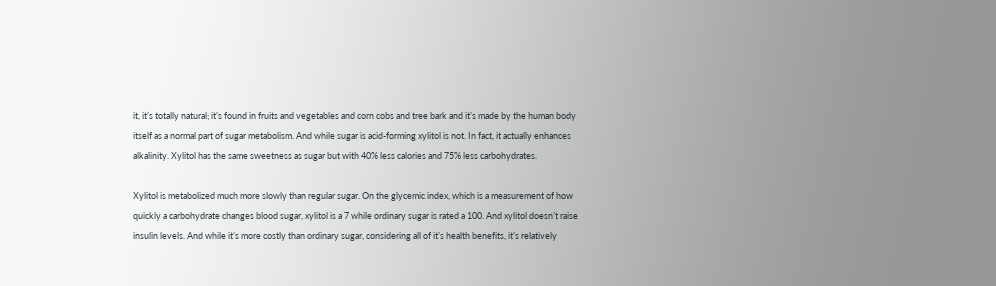it, it’s totally natural; it’s found in fruits and vegetables and corn cobs and tree bark and it’s made by the human body itself as a normal part of sugar metabolism. And while sugar is acid-forming xylitol is not. In fact, it actually enhances alkalinity. Xylitol has the same sweetness as sugar but with 40% less calories and 75% less carbohydrates.

Xylitol is metabolized much more slowly than regular sugar. On the glycemic index, which is a measurement of how quickly a carbohydrate changes blood sugar, xylitol is a 7 while ordinary sugar is rated a 100. And xylitol doesn’t raise insulin levels. And while it’s more costly than ordinary sugar, considering all of it’s health benefits, it’s relatively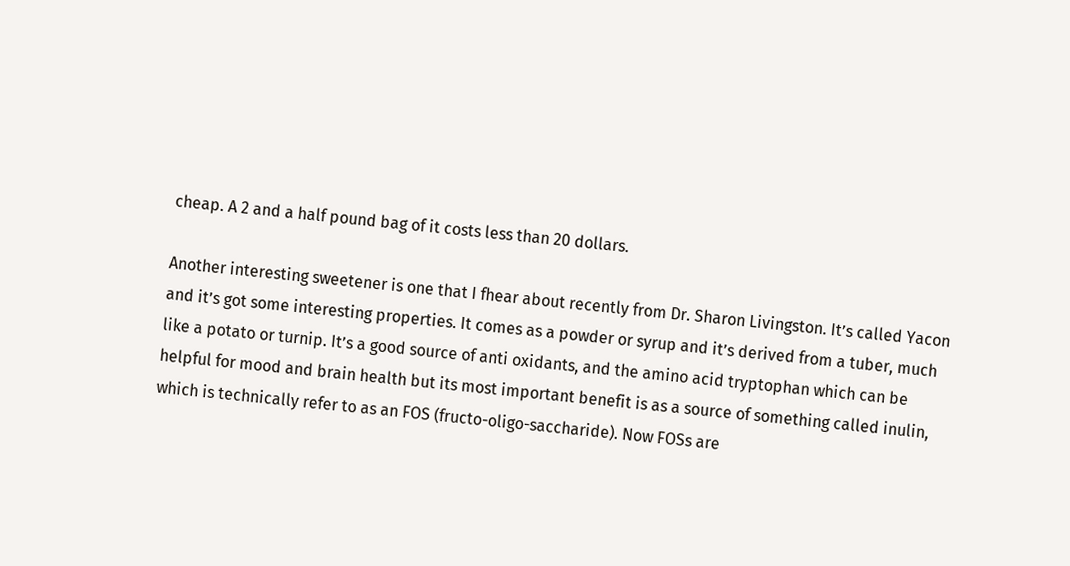cheap. A 2 and a half pound bag of it costs less than 20 dollars.

Another interesting sweetener is one that I fhear about recently from Dr. Sharon Livingston. It’s called Yacon and it’s got some interesting properties. It comes as a powder or syrup and it’s derived from a tuber, much like a potato or turnip. It’s a good source of anti oxidants, and the amino acid tryptophan which can be helpful for mood and brain health but its most important benefit is as a source of something called inulin, which is technically refer to as an FOS (fructo-oligo-saccharide). Now FOSs are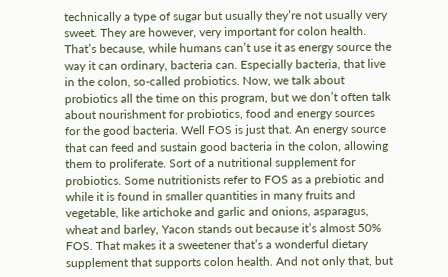technically a type of sugar but usually they’re not usually very sweet. They are however, very important for colon health. That’s because, while humans can’t use it as energy source the way it can ordinary, bacteria can. Especially bacteria, that live in the colon, so-called probiotics. Now, we talk about probiotics all the time on this program, but we don’t often talk about nourishment for probiotics, food and energy sources for the good bacteria. Well FOS is just that. An energy source that can feed and sustain good bacteria in the colon, allowing them to proliferate. Sort of a nutritional supplement for probiotics. Some nutritionists refer to FOS as a prebiotic and while it is found in smaller quantities in many fruits and vegetable, like artichoke and garlic and onions, asparagus, wheat and barley, Yacon stands out because it’s almost 50% FOS. That makes it a sweetener that’s a wonderful dietary supplement that supports colon health. And not only that, but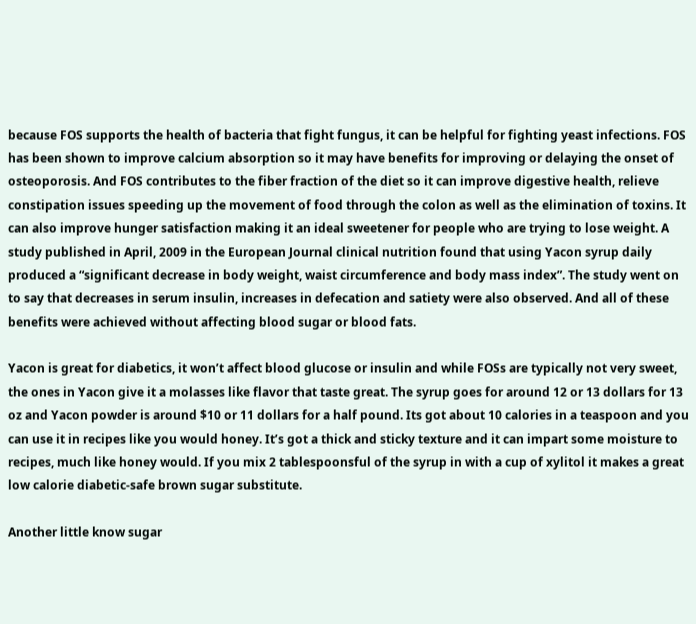because FOS supports the health of bacteria that fight fungus, it can be helpful for fighting yeast infections. FOS has been shown to improve calcium absorption so it may have benefits for improving or delaying the onset of osteoporosis. And FOS contributes to the fiber fraction of the diet so it can improve digestive health, relieve constipation issues speeding up the movement of food through the colon as well as the elimination of toxins. It can also improve hunger satisfaction making it an ideal sweetener for people who are trying to lose weight. A study published in April, 2009 in the European Journal clinical nutrition found that using Yacon syrup daily produced a “significant decrease in body weight, waist circumference and body mass index”. The study went on to say that decreases in serum insulin, increases in defecation and satiety were also observed. And all of these benefits were achieved without affecting blood sugar or blood fats.

Yacon is great for diabetics, it won’t affect blood glucose or insulin and while FOSs are typically not very sweet, the ones in Yacon give it a molasses like flavor that taste great. The syrup goes for around 12 or 13 dollars for 13 oz and Yacon powder is around $10 or 11 dollars for a half pound. Its got about 10 calories in a teaspoon and you can use it in recipes like you would honey. It’s got a thick and sticky texture and it can impart some moisture to recipes, much like honey would. If you mix 2 tablespoonsful of the syrup in with a cup of xylitol it makes a great low calorie diabetic-safe brown sugar substitute.

Another little know sugar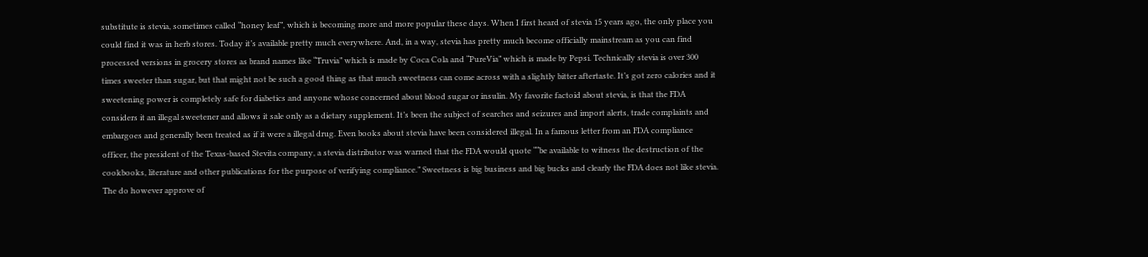substitute is stevia, sometimes called “honey leaf”, which is becoming more and more popular these days. When I first heard of stevia 15 years ago, the only place you could find it was in herb stores. Today it’s available pretty much everywhere. And, in a way, stevia has pretty much become officially mainstream as you can find processed versions in grocery stores as brand names like “Truvia” which is made by Coca Cola and “PureVia” which is made by Pepsi. Technically stevia is over 300 times sweeter than sugar, but that might not be such a good thing as that much sweetness can come across with a slightly bitter aftertaste. It’s got zero calories and it sweetening power is completely safe for diabetics and anyone whose concerned about blood sugar or insulin. My favorite factoid about stevia, is that the FDA considers it an illegal sweetener and allows it sale only as a dietary supplement. It’s been the subject of searches and seizures and import alerts, trade complaints and embargoes and generally been treated as if it were a illegal drug. Even books about stevia have been considered illegal. In a famous letter from an FDA compliance officer, the president of the Texas-based Stevita company, a stevia distributor was warned that the FDA would quote ““be available to witness the destruction of the cookbooks, literature and other publications for the purpose of verifying compliance.” Sweetness is big business and big bucks and clearly the FDA does not like stevia. The do however approve of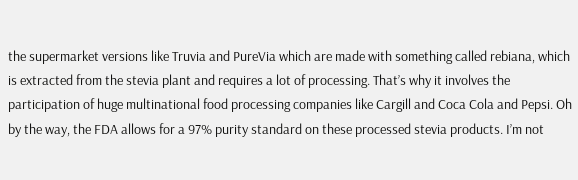the supermarket versions like Truvia and PureVia which are made with something called rebiana, which is extracted from the stevia plant and requires a lot of processing. That’s why it involves the participation of huge multinational food processing companies like Cargill and Coca Cola and Pepsi. Oh by the way, the FDA allows for a 97% purity standard on these processed stevia products. I’m not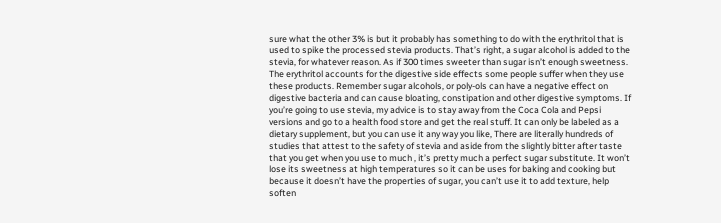sure what the other 3% is but it probably has something to do with the erythritol that is used to spike the processed stevia products. That’s right, a sugar alcohol is added to the stevia, for whatever reason. As if 300 times sweeter than sugar isn’t enough sweetness. The erythritol accounts for the digestive side effects some people suffer when they use these products. Remember sugar alcohols, or poly-ols can have a negative effect on digestive bacteria and can cause bloating, constipation and other digestive symptoms. If you’re going to use stevia, my advice is to stay away from the Coca Cola and Pepsi versions and go to a health food store and get the real stuff. It can only be labeled as a dietary supplement, but you can use it any way you like, There are literally hundreds of studies that attest to the safety of stevia and aside from the slightly bitter after taste that you get when you use to much , it’s pretty much a perfect sugar substitute. It won’t lose its sweetness at high temperatures so it can be uses for baking and cooking but because it doesn’t have the properties of sugar, you can’t use it to add texture, help soften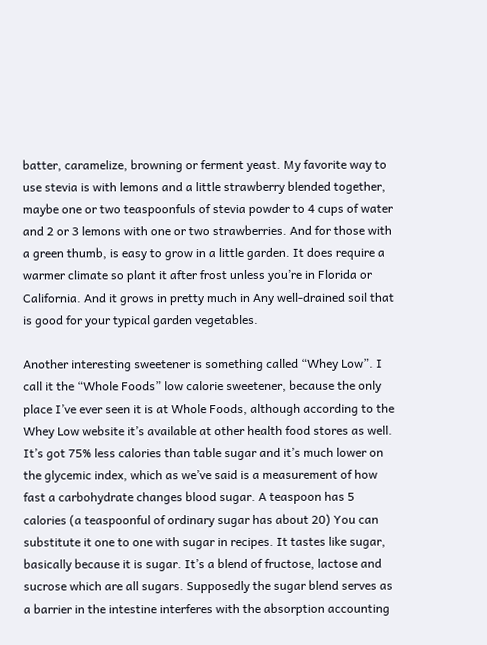batter, caramelize, browning or ferment yeast. My favorite way to use stevia is with lemons and a little strawberry blended together, maybe one or two teaspoonfuls of stevia powder to 4 cups of water and 2 or 3 lemons with one or two strawberries. And for those with a green thumb, is easy to grow in a little garden. It does require a warmer climate so plant it after frost unless you’re in Florida or California. And it grows in pretty much in Any well-drained soil that is good for your typical garden vegetables.

Another interesting sweetener is something called “Whey Low”. I call it the “Whole Foods” low calorie sweetener, because the only place I’ve ever seen it is at Whole Foods, although according to the Whey Low website it’s available at other health food stores as well. It’s got 75% less calories than table sugar and it’s much lower on the glycemic index, which as we’ve said is a measurement of how fast a carbohydrate changes blood sugar. A teaspoon has 5 calories (a teaspoonful of ordinary sugar has about 20) You can substitute it one to one with sugar in recipes. It tastes like sugar, basically because it is sugar. It’s a blend of fructose, lactose and sucrose which are all sugars. Supposedly the sugar blend serves as a barrier in the intestine interferes with the absorption accounting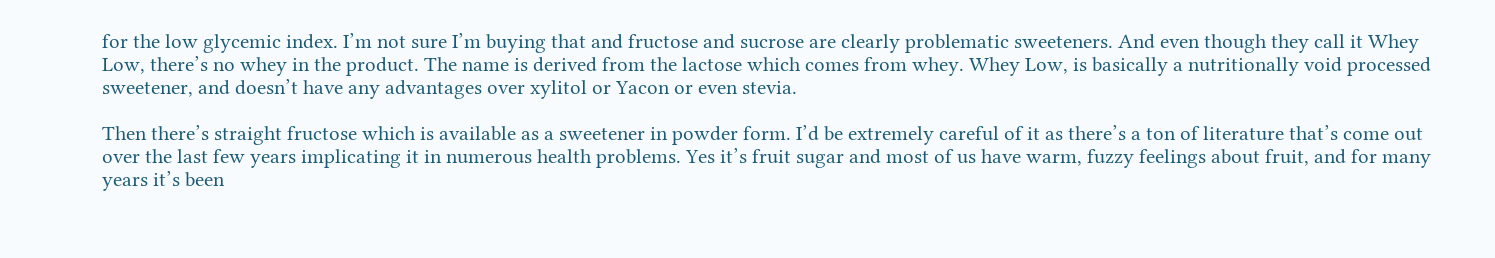for the low glycemic index. I’m not sure I’m buying that and fructose and sucrose are clearly problematic sweeteners. And even though they call it Whey Low, there’s no whey in the product. The name is derived from the lactose which comes from whey. Whey Low, is basically a nutritionally void processed sweetener, and doesn’t have any advantages over xylitol or Yacon or even stevia.

Then there’s straight fructose which is available as a sweetener in powder form. I’d be extremely careful of it as there’s a ton of literature that’s come out over the last few years implicating it in numerous health problems. Yes it’s fruit sugar and most of us have warm, fuzzy feelings about fruit, and for many years it’s been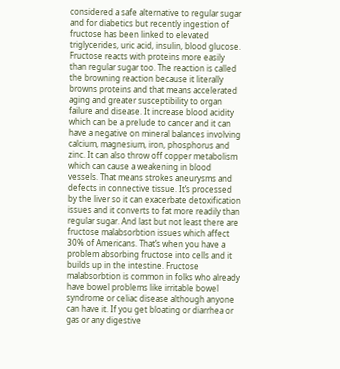considered a safe alternative to regular sugar and for diabetics but recently ingestion of fructose has been linked to elevated triglycerides, uric acid, insulin, blood glucose. Fructose reacts with proteins more easily than regular sugar too. The reaction is called the browning reaction because it literally browns proteins and that means accelerated aging and greater susceptibility to organ failure and disease. It increase blood acidity which can be a prelude to cancer and it can have a negative on mineral balances involving calcium, magnesium, iron, phosphorus and zinc. It can also throw off copper metabolism which can cause a weakening in blood vessels. That means strokes aneurysms and defects in connective tissue. It’s processed by the liver so it can exacerbate detoxification issues and it converts to fat more readily than regular sugar. And last but not least there are fructose malabsorbtion issues which affect 30% of Americans. That’s when you have a problem absorbing fructose into cells and it builds up in the intestine. Fructose malabsorbtion is common in folks who already have bowel problems like irritable bowel syndrome or celiac disease although anyone can have it. If you get bloating or diarrhea or gas or any digestive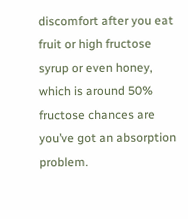discomfort after you eat fruit or high fructose syrup or even honey, which is around 50% fructose chances are you’ve got an absorption problem.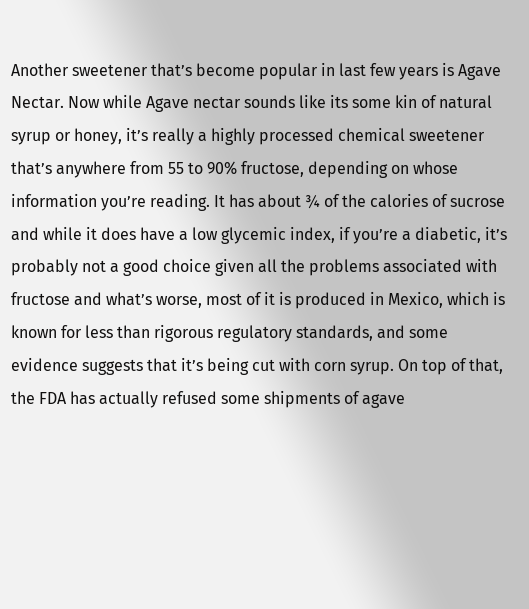Another sweetener that’s become popular in last few years is Agave Nectar. Now while Agave nectar sounds like its some kin of natural syrup or honey, it’s really a highly processed chemical sweetener that’s anywhere from 55 to 90% fructose, depending on whose information you’re reading. It has about ¾ of the calories of sucrose and while it does have a low glycemic index, if you’re a diabetic, it’s probably not a good choice given all the problems associated with fructose and what’s worse, most of it is produced in Mexico, which is known for less than rigorous regulatory standards, and some evidence suggests that it’s being cut with corn syrup. On top of that, the FDA has actually refused some shipments of agave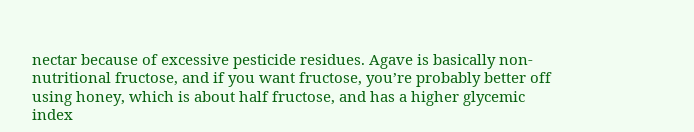nectar because of excessive pesticide residues. Agave is basically non-nutritional fructose, and if you want fructose, you’re probably better off using honey, which is about half fructose, and has a higher glycemic index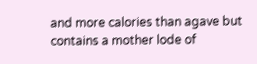and more calories than agave but contains a mother lode of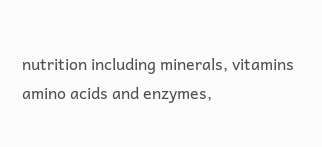nutrition including minerals, vitamins amino acids and enzymes,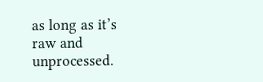as long as it’s raw and unprocessed.